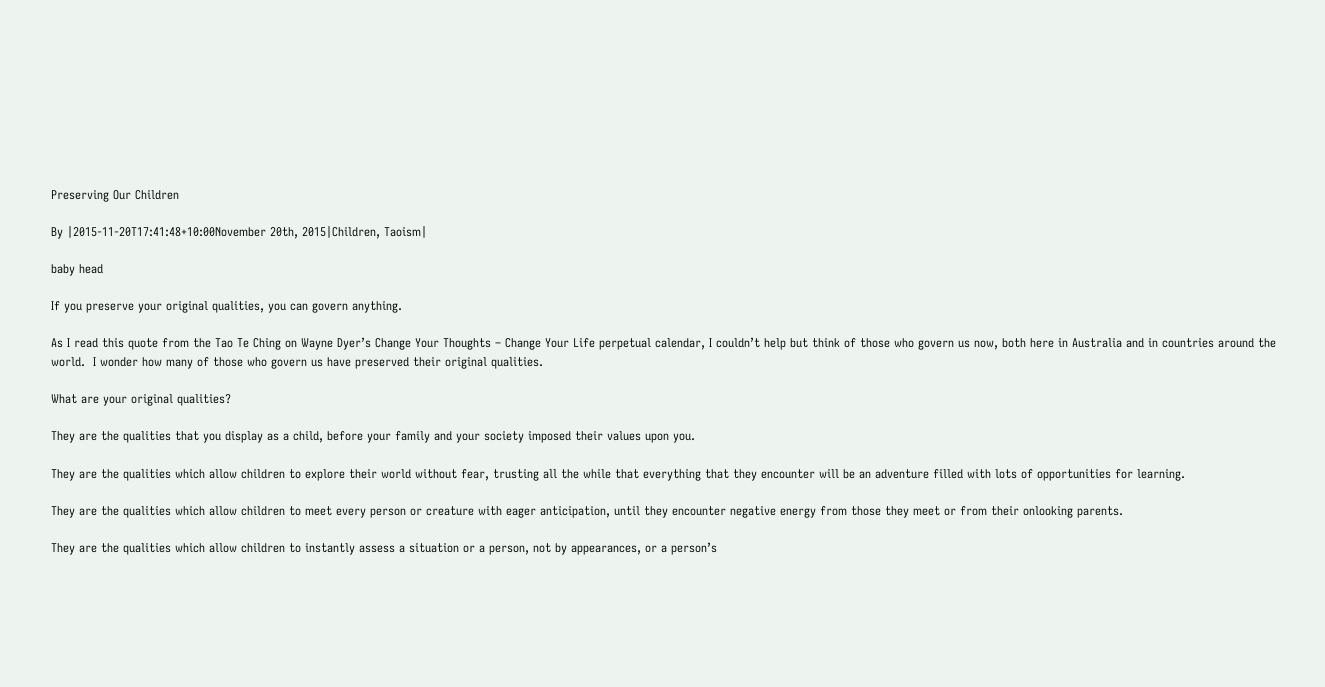Preserving Our Children

By |2015-11-20T17:41:48+10:00November 20th, 2015|Children, Taoism|

baby head

If you preserve your original qualities, you can govern anything.

As I read this quote from the Tao Te Ching on Wayne Dyer’s Change Your Thoughts – Change Your Life perpetual calendar, I couldn’t help but think of those who govern us now, both here in Australia and in countries around the world.  I wonder how many of those who govern us have preserved their original qualities.

What are your original qualities?

They are the qualities that you display as a child, before your family and your society imposed their values upon you.

They are the qualities which allow children to explore their world without fear, trusting all the while that everything that they encounter will be an adventure filled with lots of opportunities for learning.

They are the qualities which allow children to meet every person or creature with eager anticipation, until they encounter negative energy from those they meet or from their onlooking parents.

They are the qualities which allow children to instantly assess a situation or a person, not by appearances, or a person’s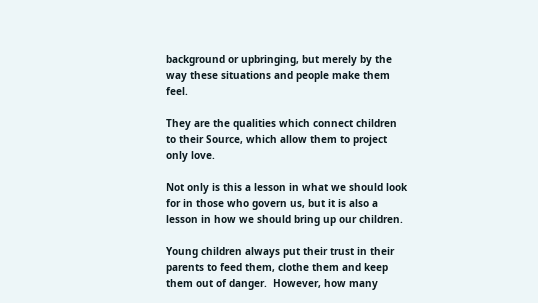background or upbringing, but merely by the way these situations and people make them feel.

They are the qualities which connect children to their Source, which allow them to project only love.

Not only is this a lesson in what we should look for in those who govern us, but it is also a lesson in how we should bring up our children.

Young children always put their trust in their parents to feed them, clothe them and keep them out of danger.  However, how many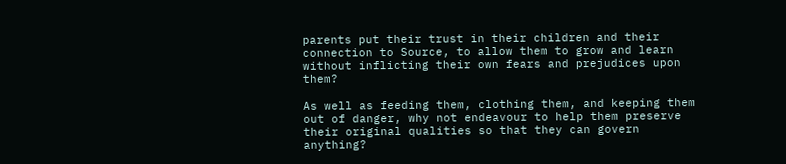parents put their trust in their children and their connection to Source, to allow them to grow and learn without inflicting their own fears and prejudices upon them?

As well as feeding them, clothing them, and keeping them out of danger, why not endeavour to help them preserve their original qualities so that they can govern anything?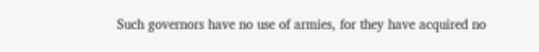Such governors have no use of armies, for they have acquired no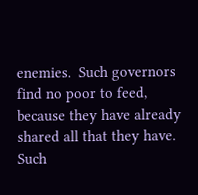enemies.  Such governors find no poor to feed, because they have already shared all that they have.  Such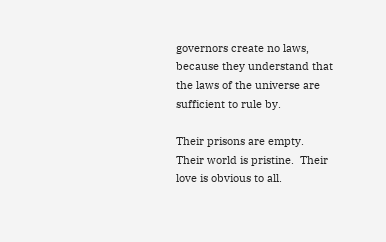governors create no laws, because they understand that the laws of the universe are sufficient to rule by.

Their prisons are empty.  Their world is pristine.  Their love is obvious to all.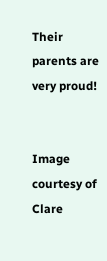Their parents are very proud!


Image courtesy of Clare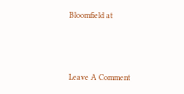Bloomfield at



Leave A Comment